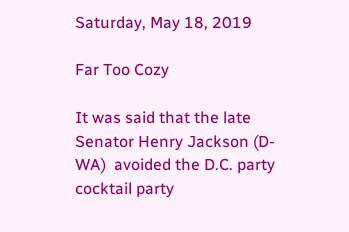Saturday, May 18, 2019

Far Too Cozy

It was said that the late Senator Henry Jackson (D-WA)  avoided the D.C. party cocktail party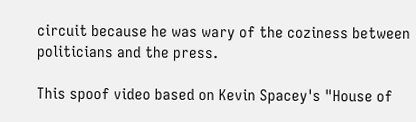circuit because he was wary of the coziness between politicians and the press.

This spoof video based on Kevin Spacey's "House of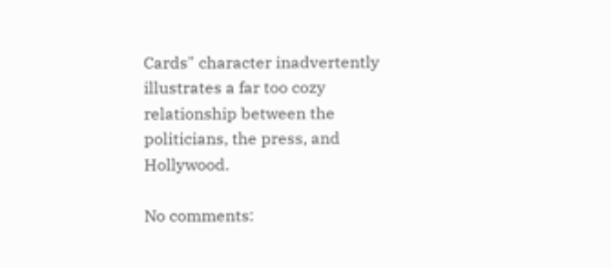Cards" character inadvertently illustrates a far too cozy relationship between the politicians, the press, and Hollywood.

No comments: